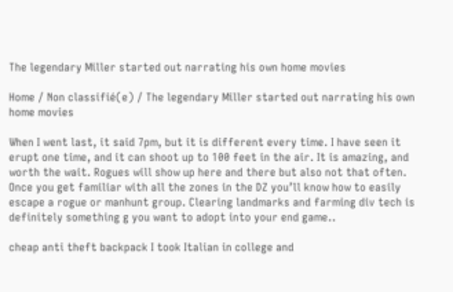The legendary Miller started out narrating his own home movies

Home / Non classifié(e) / The legendary Miller started out narrating his own home movies

When I went last, it said 7pm, but it is different every time. I have seen it erupt one time, and it can shoot up to 100 feet in the air. It is amazing, and worth the wait. Rogues will show up here and there but also not that often. Once you get familiar with all the zones in the DZ you’ll know how to easily escape a rogue or manhunt group. Clearing landmarks and farming div tech is definitely something g you want to adopt into your end game..

cheap anti theft backpack I took Italian in college and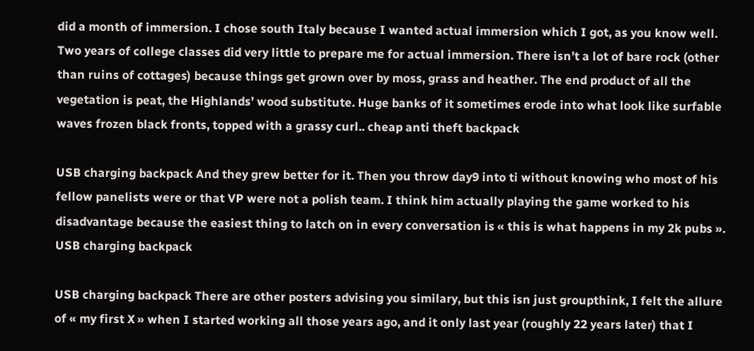did a month of immersion. I chose south Italy because I wanted actual immersion which I got, as you know well. Two years of college classes did very little to prepare me for actual immersion. There isn’t a lot of bare rock (other than ruins of cottages) because things get grown over by moss, grass and heather. The end product of all the vegetation is peat, the Highlands’ wood substitute. Huge banks of it sometimes erode into what look like surfable waves frozen black fronts, topped with a grassy curl.. cheap anti theft backpack

USB charging backpack And they grew better for it. Then you throw day9 into ti without knowing who most of his fellow panelists were or that VP were not a polish team. I think him actually playing the game worked to his disadvantage because the easiest thing to latch on in every conversation is « this is what happens in my 2k pubs ». USB charging backpack

USB charging backpack There are other posters advising you similary, but this isn just groupthink, I felt the allure of « my first X » when I started working all those years ago, and it only last year (roughly 22 years later) that I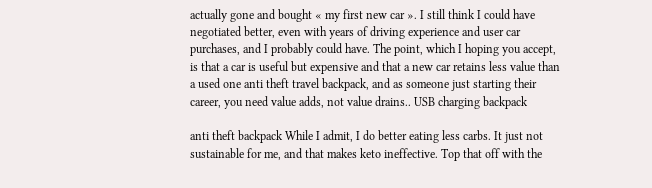actually gone and bought « my first new car ». I still think I could have negotiated better, even with years of driving experience and user car purchases, and I probably could have. The point, which I hoping you accept, is that a car is useful but expensive and that a new car retains less value than a used one anti theft travel backpack, and as someone just starting their career, you need value adds, not value drains.. USB charging backpack

anti theft backpack While I admit, I do better eating less carbs. It just not sustainable for me, and that makes keto ineffective. Top that off with the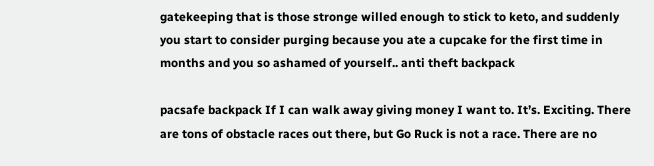gatekeeping that is those stronge willed enough to stick to keto, and suddenly you start to consider purging because you ate a cupcake for the first time in months and you so ashamed of yourself.. anti theft backpack

pacsafe backpack If I can walk away giving money I want to. It’s. Exciting. There are tons of obstacle races out there, but Go Ruck is not a race. There are no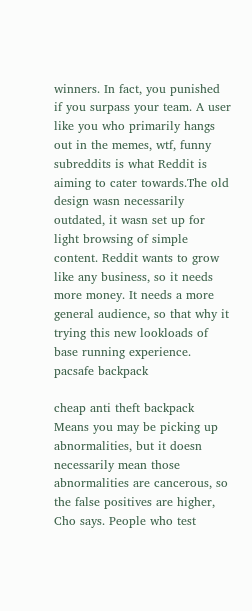winners. In fact, you punished if you surpass your team. A user like you who primarily hangs out in the memes, wtf, funny subreddits is what Reddit is aiming to cater towards.The old design wasn necessarily outdated, it wasn set up for light browsing of simple content. Reddit wants to grow like any business, so it needs more money. It needs a more general audience, so that why it trying this new lookloads of base running experience. pacsafe backpack

cheap anti theft backpack Means you may be picking up abnormalities, but it doesn necessarily mean those abnormalities are cancerous, so the false positives are higher, Cho says. People who test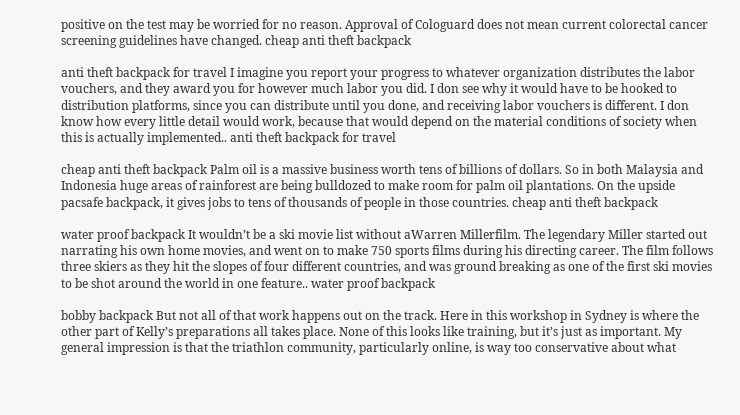positive on the test may be worried for no reason. Approval of Cologuard does not mean current colorectal cancer screening guidelines have changed. cheap anti theft backpack

anti theft backpack for travel I imagine you report your progress to whatever organization distributes the labor vouchers, and they award you for however much labor you did. I don see why it would have to be hooked to distribution platforms, since you can distribute until you done, and receiving labor vouchers is different. I don know how every little detail would work, because that would depend on the material conditions of society when this is actually implemented.. anti theft backpack for travel

cheap anti theft backpack Palm oil is a massive business worth tens of billions of dollars. So in both Malaysia and Indonesia huge areas of rainforest are being bulldozed to make room for palm oil plantations. On the upside pacsafe backpack, it gives jobs to tens of thousands of people in those countries. cheap anti theft backpack

water proof backpack It wouldn’t be a ski movie list without aWarren Millerfilm. The legendary Miller started out narrating his own home movies, and went on to make 750 sports films during his directing career. The film follows three skiers as they hit the slopes of four different countries, and was ground breaking as one of the first ski movies to be shot around the world in one feature.. water proof backpack

bobby backpack But not all of that work happens out on the track. Here in this workshop in Sydney is where the other part of Kelly’s preparations all takes place. None of this looks like training, but it’s just as important. My general impression is that the triathlon community, particularly online, is way too conservative about what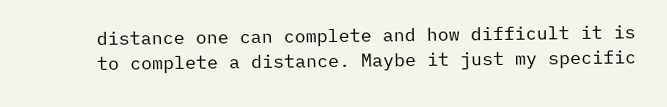distance one can complete and how difficult it is to complete a distance. Maybe it just my specific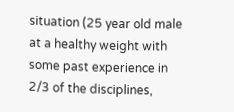situation (25 year old male at a healthy weight with some past experience in 2/3 of the disciplines,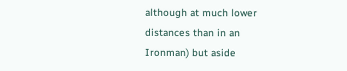although at much lower distances than in an Ironman) but aside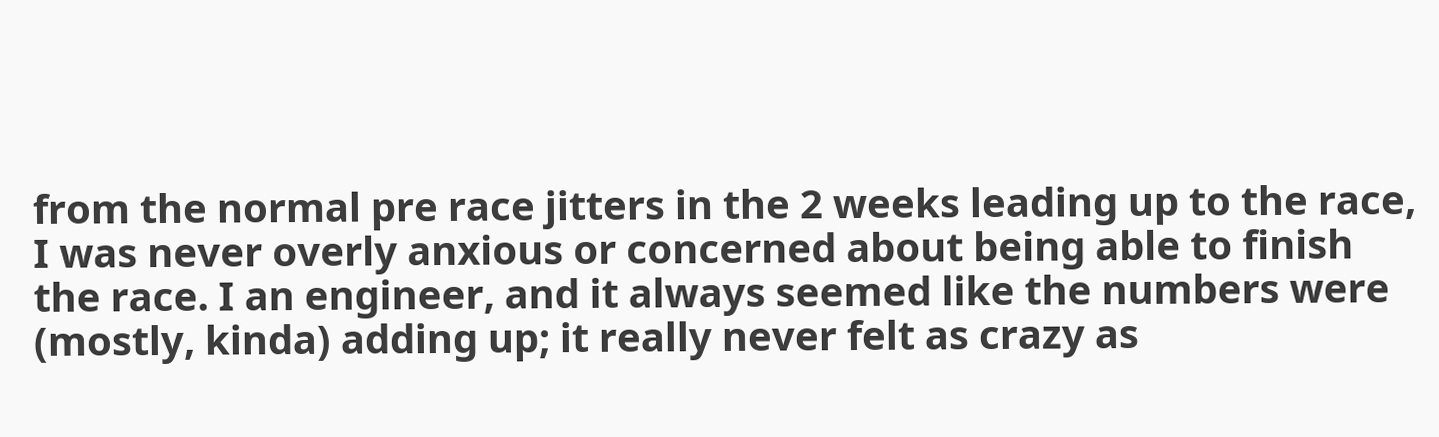from the normal pre race jitters in the 2 weeks leading up to the race, I was never overly anxious or concerned about being able to finish the race. I an engineer, and it always seemed like the numbers were (mostly, kinda) adding up; it really never felt as crazy as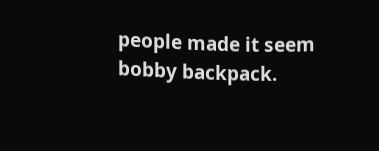people made it seem bobby backpack.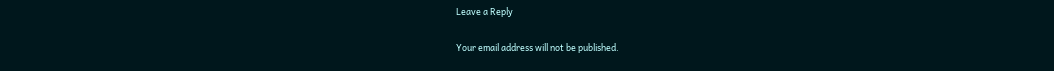Leave a Reply

Your email address will not be published.